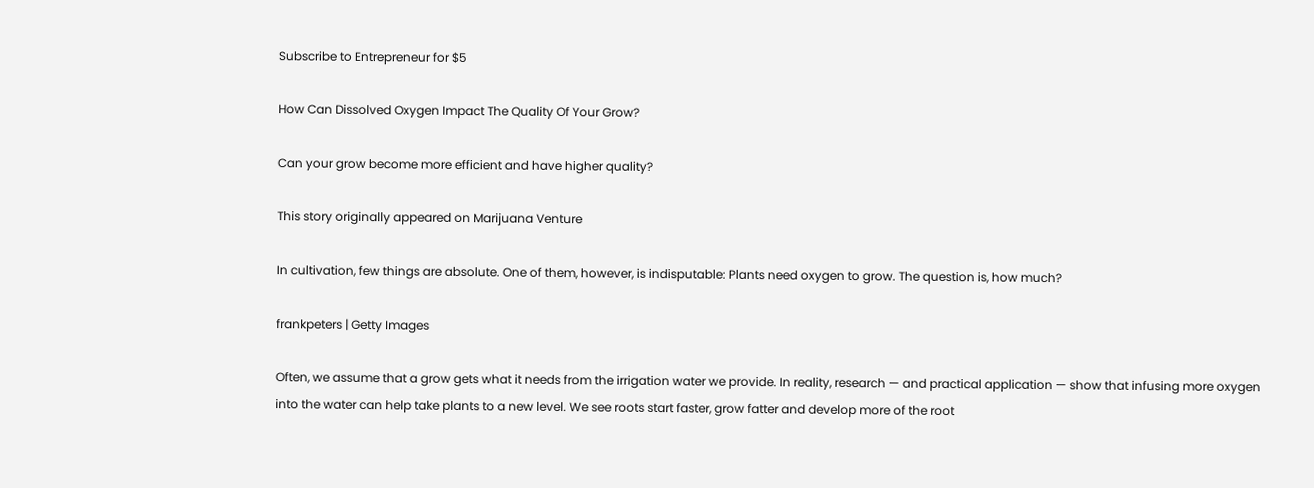Subscribe to Entrepreneur for $5

How Can Dissolved Oxygen Impact The Quality Of Your Grow?

Can your grow become more efficient and have higher quality?

This story originally appeared on Marijuana Venture

In cultivation, few things are absolute. One of them, however, is indisputable: Plants need oxygen to grow. The question is, how much?

frankpeters | Getty Images

Often, we assume that a grow gets what it needs from the irrigation water we provide. In reality, research — and practical application — show that infusing more oxygen into the water can help take plants to a new level. We see roots start faster, grow fatter and develop more of the root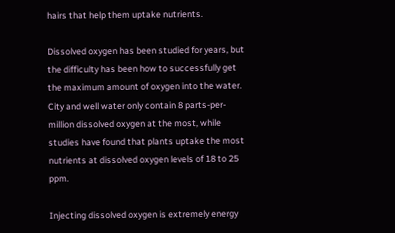hairs that help them uptake nutrients.

Dissolved oxygen has been studied for years, but the difficulty has been how to successfully get the maximum amount of oxygen into the water. City and well water only contain 8 parts-per-million dissolved oxygen at the most, while studies have found that plants uptake the most nutrients at dissolved oxygen levels of 18 to 25 ppm.

Injecting dissolved oxygen is extremely energy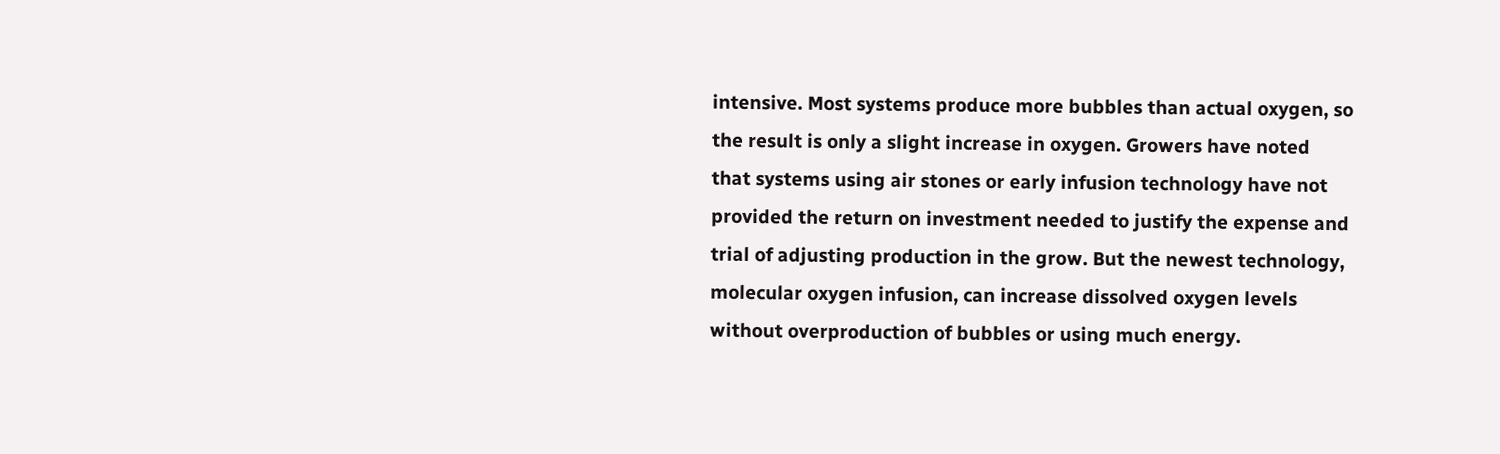intensive. Most systems produce more bubbles than actual oxygen, so the result is only a slight increase in oxygen. Growers have noted that systems using air stones or early infusion technology have not provided the return on investment needed to justify the expense and trial of adjusting production in the grow. But the newest technology, molecular oxygen infusion, can increase dissolved oxygen levels without overproduction of bubbles or using much energy.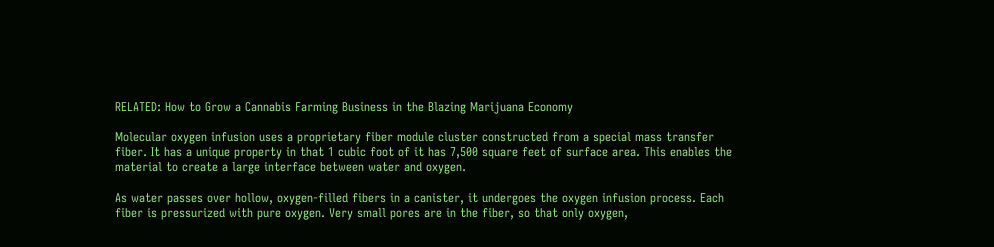RELATED: How to Grow a Cannabis Farming Business in the Blazing Marijuana Economy

Molecular oxygen infusion uses a proprietary fiber module cluster constructed from a special mass transfer fiber. It has a unique property in that 1 cubic foot of it has 7,500 square feet of surface area. This enables the material to create a large interface between water and oxygen.

As water passes over hollow, oxygen-filled fibers in a canister, it undergoes the oxygen infusion process. Each fiber is pressurized with pure oxygen. Very small pores are in the fiber, so that only oxygen,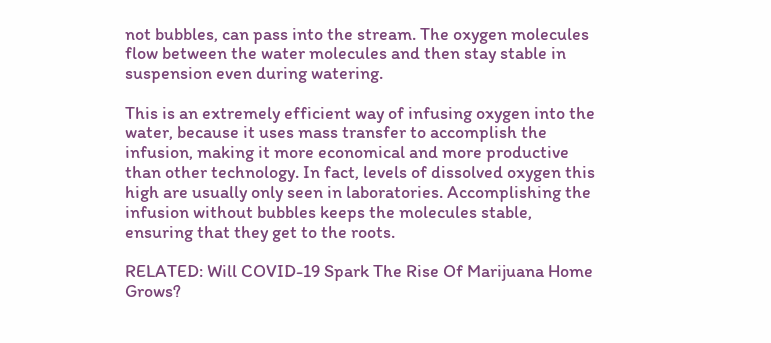not bubbles, can pass into the stream. The oxygen molecules flow between the water molecules and then stay stable in suspension even during watering.

This is an extremely efficient way of infusing oxygen into the water, because it uses mass transfer to accomplish the infusion, making it more economical and more productive than other technology. In fact, levels of dissolved oxygen this high are usually only seen in laboratories. Accomplishing the infusion without bubbles keeps the molecules stable, ensuring that they get to the roots.

RELATED: Will COVID-19 Spark The Rise Of Marijuana Home Grows?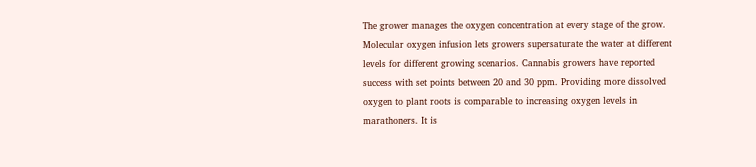The grower manages the oxygen concentration at every stage of the grow. Molecular oxygen infusion lets growers supersaturate the water at different levels for different growing scenarios. Cannabis growers have reported success with set points between 20 and 30 ppm. Providing more dissolved oxygen to plant roots is comparable to increasing oxygen levels in marathoners. It is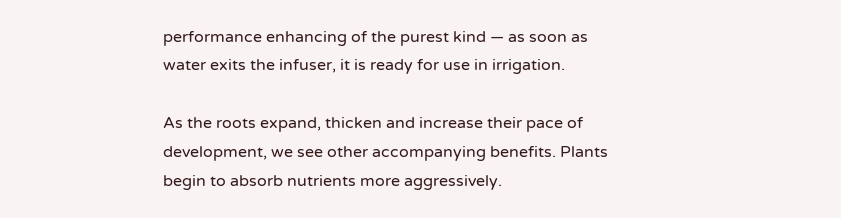performance enhancing of the purest kind — as soon as water exits the infuser, it is ready for use in irrigation.

As the roots expand, thicken and increase their pace of development, we see other accompanying benefits. Plants begin to absorb nutrients more aggressively.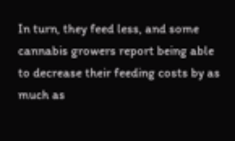In turn, they feed less, and some cannabis growers report being able to decrease their feeding costs by as much as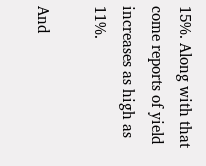15%. Along with that come reports of yield increases as high as 11%.

And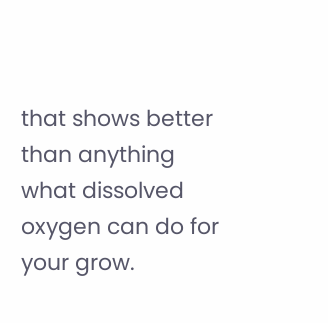that shows better than anything what dissolved oxygen can do for your grow.